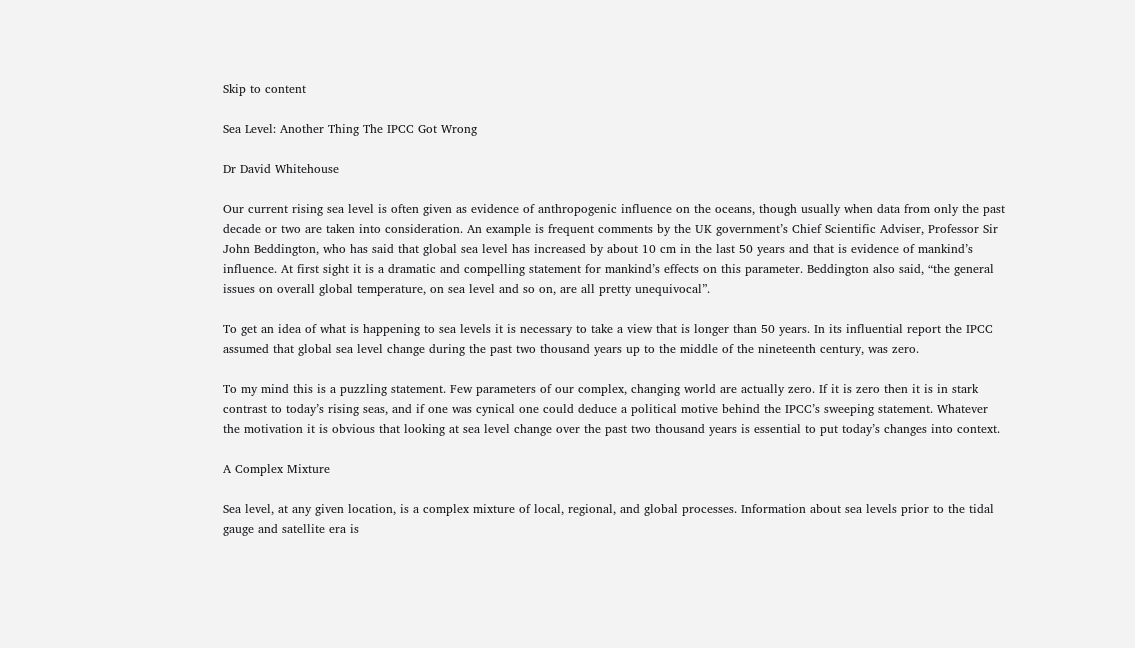Skip to content

Sea Level: Another Thing The IPCC Got Wrong

Dr David Whitehouse

Our current rising sea level is often given as evidence of anthropogenic influence on the oceans, though usually when data from only the past decade or two are taken into consideration. An example is frequent comments by the UK government’s Chief Scientific Adviser, Professor Sir John Beddington, who has said that global sea level has increased by about 10 cm in the last 50 years and that is evidence of mankind’s influence. At first sight it is a dramatic and compelling statement for mankind’s effects on this parameter. Beddington also said, “the general issues on overall global temperature, on sea level and so on, are all pretty unequivocal”.

To get an idea of what is happening to sea levels it is necessary to take a view that is longer than 50 years. In its influential report the IPCC assumed that global sea level change during the past two thousand years up to the middle of the nineteenth century, was zero.

To my mind this is a puzzling statement. Few parameters of our complex, changing world are actually zero. If it is zero then it is in stark contrast to today’s rising seas, and if one was cynical one could deduce a political motive behind the IPCC’s sweeping statement. Whatever the motivation it is obvious that looking at sea level change over the past two thousand years is essential to put today’s changes into context.

A Complex Mixture

Sea level, at any given location, is a complex mixture of local, regional, and global processes. Information about sea levels prior to the tidal gauge and satellite era is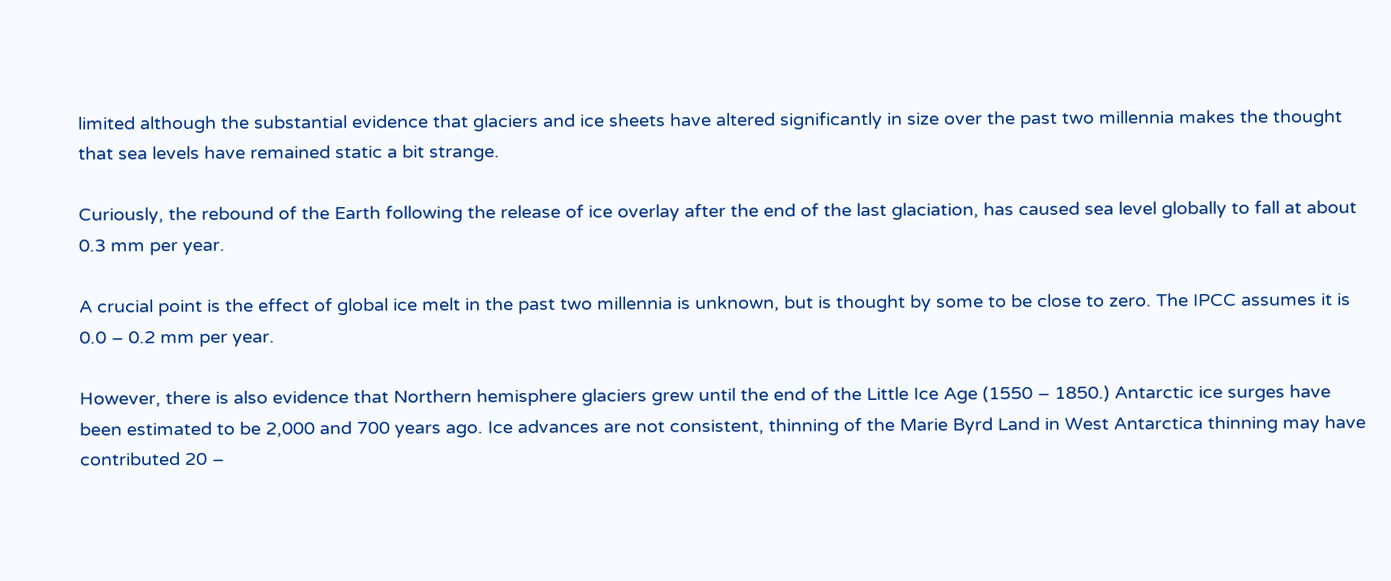limited although the substantial evidence that glaciers and ice sheets have altered significantly in size over the past two millennia makes the thought that sea levels have remained static a bit strange.

Curiously, the rebound of the Earth following the release of ice overlay after the end of the last glaciation, has caused sea level globally to fall at about 0.3 mm per year.

A crucial point is the effect of global ice melt in the past two millennia is unknown, but is thought by some to be close to zero. The IPCC assumes it is 0.0 – 0.2 mm per year.

However, there is also evidence that Northern hemisphere glaciers grew until the end of the Little Ice Age (1550 – 1850.) Antarctic ice surges have been estimated to be 2,000 and 700 years ago. Ice advances are not consistent, thinning of the Marie Byrd Land in West Antarctica thinning may have contributed 20 –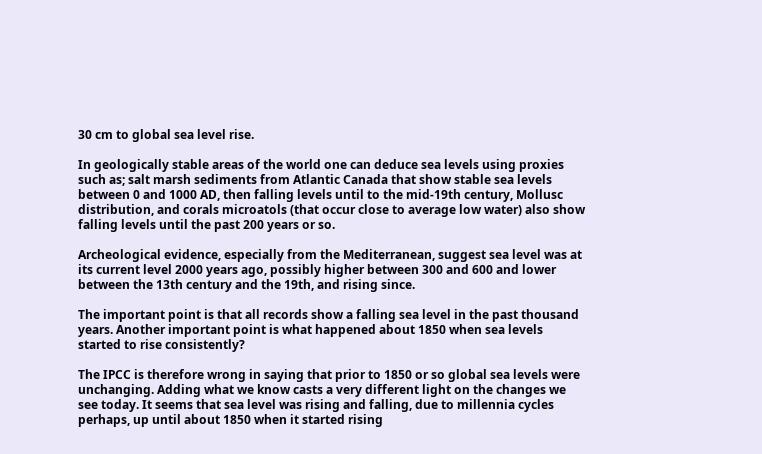30 cm to global sea level rise.

In geologically stable areas of the world one can deduce sea levels using proxies such as; salt marsh sediments from Atlantic Canada that show stable sea levels between 0 and 1000 AD, then falling levels until to the mid-19th century, Mollusc distribution, and corals microatols (that occur close to average low water) also show falling levels until the past 200 years or so.

Archeological evidence, especially from the Mediterranean, suggest sea level was at its current level 2000 years ago, possibly higher between 300 and 600 and lower between the 13th century and the 19th, and rising since.

The important point is that all records show a falling sea level in the past thousand years. Another important point is what happened about 1850 when sea levels started to rise consistently?

The IPCC is therefore wrong in saying that prior to 1850 or so global sea levels were unchanging. Adding what we know casts a very different light on the changes we see today. It seems that sea level was rising and falling, due to millennia cycles perhaps, up until about 1850 when it started rising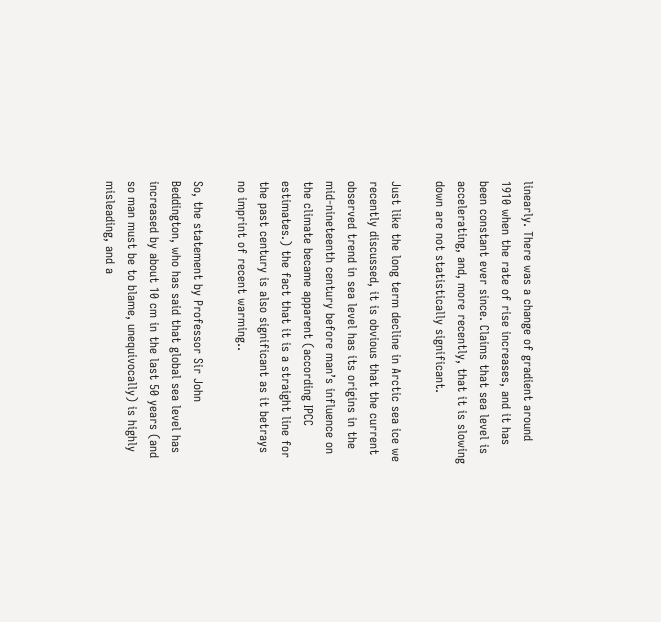linearly. There was a change of gradient around 1910 when the rate of rise increases, and it has been constant ever since. Claims that sea level is accelerating, and, more recently, that it is slowing down are not statistically significant.

Just like the long term decline in Arctic sea ice we recently discussed, it is obvious that the current observed trend in sea level has its origins in the mid-nineteenth century before man’s influence on the climate became apparent (according IPCC estimates.) the fact that it is a straight line for the past century is also significant as it betrays no imprint of recent warming..

So, the statement by Professor Sir John Beddington, who has said that global sea level has increased by about 10 cm in the last 50 years (and so man must be to blame, unequivocally) is highly misleading, and a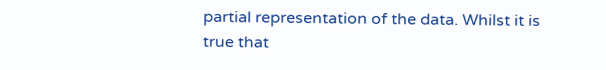partial representation of the data. Whilst it is true that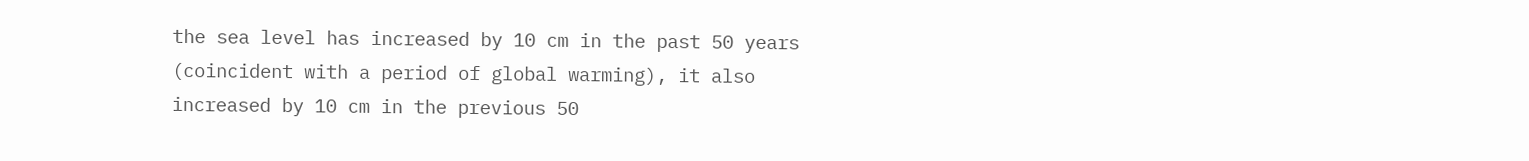the sea level has increased by 10 cm in the past 50 years (coincident with a period of global warming), it also increased by 10 cm in the previous 50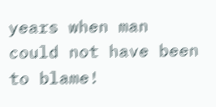years when man could not have been to blame!